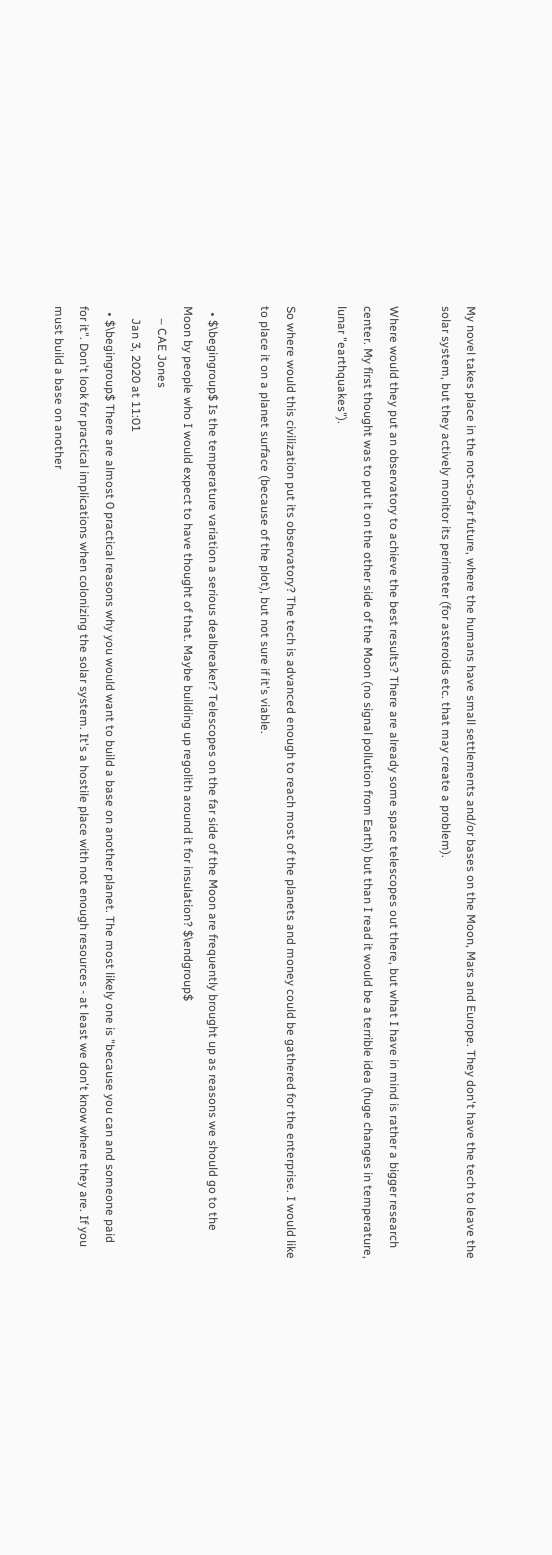My novel takes place in the not-so-far future, where the humans have small settlements and/or bases on the Moon, Mars and Europe. They don't have the tech to leave the solar system, but they actively monitor its perimeter (for asteroids etc. that may create a problem).

Where would they put an observatory to achieve the best results? There are already some space telescopes out there, but what I have in mind is rather a bigger research center. My first thought was to put it on the other side of the Moon (no signal pollution from Earth) but than I read it would be a terrible idea (huge changes in temperature, lunar "earthquakes").

So where would this civilization put its observatory? The tech is advanced enough to reach most of the planets and money could be gathered for the enterprise. I would like to place it on a planet surface (because of the plot), but not sure if it's viable.

  • $\begingroup$ Is the temperature variation a serious dealbreaker? Telescopes on the far side of the Moon are frequently brought up as reasons we should go to the Moon by people who I would expect to have thought of that. Maybe building up regolith around it for insulation? $\endgroup$
    – CAE Jones
    Jan 3, 2020 at 11:01
  • $\begingroup$ There are almost 0 practical reasons why you would want to build a base on another planet. The most likely one is "because you can and someone paid for it". Don't look for practical implications when colonizing the solar system. It's a hostile place with not enough resources - at least we don't know where they are. If you must build a base on another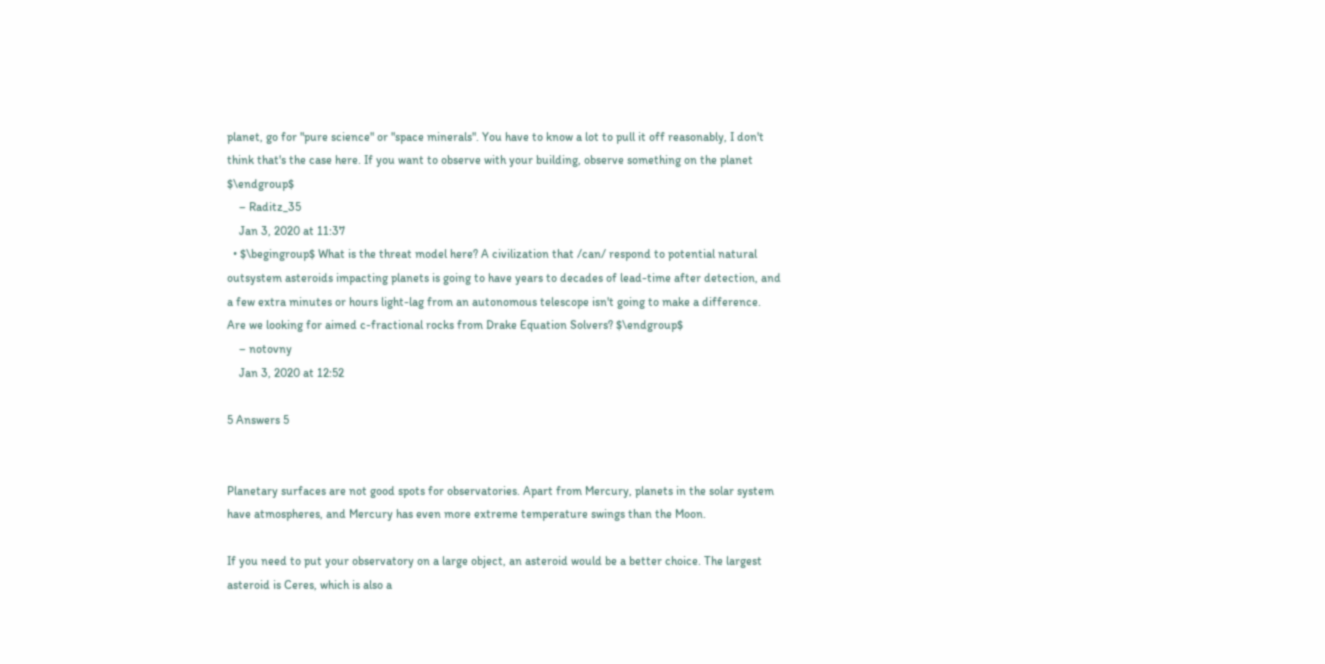planet, go for "pure science" or "space minerals". You have to know a lot to pull it off reasonably, I don't think that's the case here. If you want to observe with your building, observe something on the planet $\endgroup$
    – Raditz_35
    Jan 3, 2020 at 11:37
  • $\begingroup$ What is the threat model here? A civilization that /can/ respond to potential natural outsystem asteroids impacting planets is going to have years to decades of lead-time after detection, and a few extra minutes or hours light-lag from an autonomous telescope isn't going to make a difference. Are we looking for aimed c-fractional rocks from Drake Equation Solvers? $\endgroup$
    – notovny
    Jan 3, 2020 at 12:52

5 Answers 5


Planetary surfaces are not good spots for observatories. Apart from Mercury, planets in the solar system have atmospheres, and Mercury has even more extreme temperature swings than the Moon.

If you need to put your observatory on a large object, an asteroid would be a better choice. The largest asteroid is Ceres, which is also a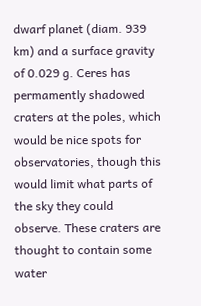dwarf planet (diam. 939 km) and a surface gravity of 0.029 g. Ceres has permamently shadowed craters at the poles, which would be nice spots for observatories, though this would limit what parts of the sky they could observe. These craters are thought to contain some water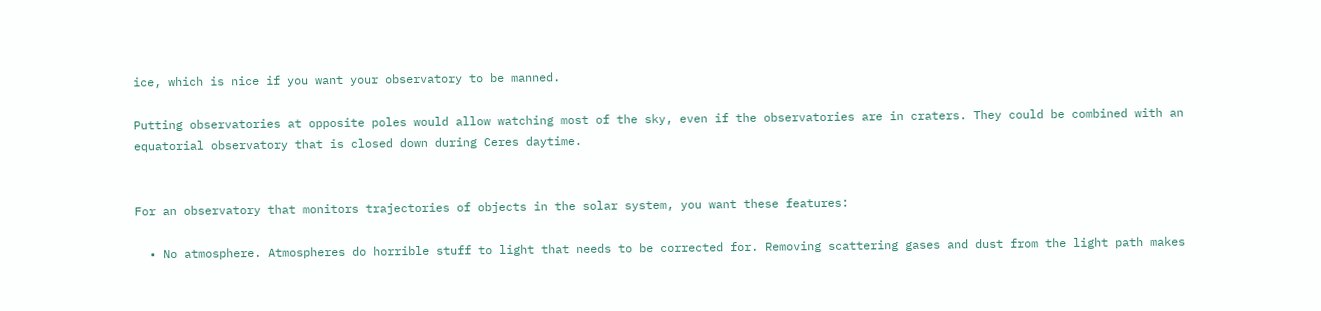ice, which is nice if you want your observatory to be manned.

Putting observatories at opposite poles would allow watching most of the sky, even if the observatories are in craters. They could be combined with an equatorial observatory that is closed down during Ceres daytime.


For an observatory that monitors trajectories of objects in the solar system, you want these features:

  • No atmosphere. Atmospheres do horrible stuff to light that needs to be corrected for. Removing scattering gases and dust from the light path makes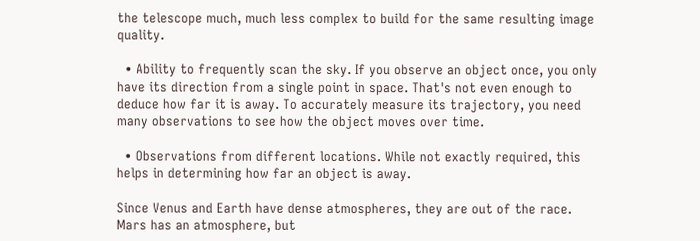the telescope much, much less complex to build for the same resulting image quality.

  • Ability to frequently scan the sky. If you observe an object once, you only have its direction from a single point in space. That's not even enough to deduce how far it is away. To accurately measure its trajectory, you need many observations to see how the object moves over time.

  • Observations from different locations. While not exactly required, this helps in determining how far an object is away.

Since Venus and Earth have dense atmospheres, they are out of the race. Mars has an atmosphere, but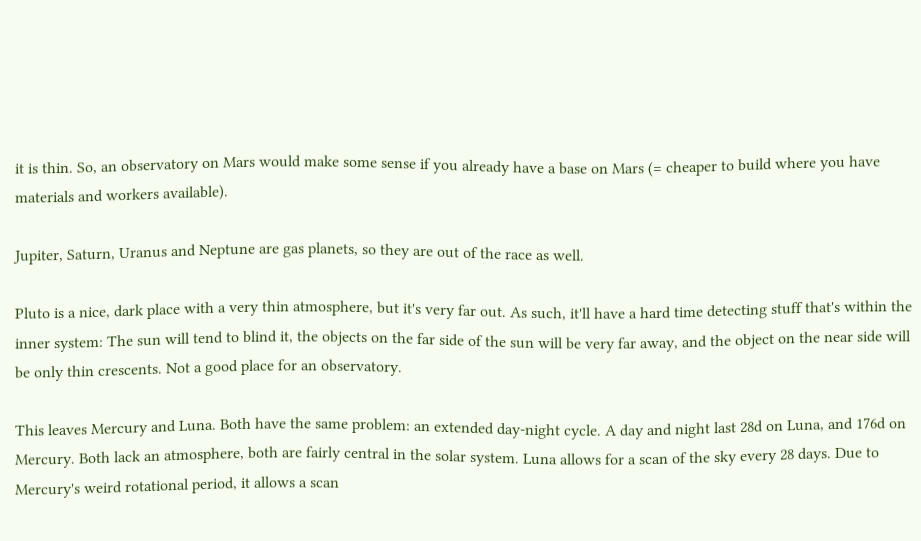it is thin. So, an observatory on Mars would make some sense if you already have a base on Mars (= cheaper to build where you have materials and workers available).

Jupiter, Saturn, Uranus and Neptune are gas planets, so they are out of the race as well.

Pluto is a nice, dark place with a very thin atmosphere, but it's very far out. As such, it'll have a hard time detecting stuff that's within the inner system: The sun will tend to blind it, the objects on the far side of the sun will be very far away, and the object on the near side will be only thin crescents. Not a good place for an observatory.

This leaves Mercury and Luna. Both have the same problem: an extended day-night cycle. A day and night last 28d on Luna, and 176d on Mercury. Both lack an atmosphere, both are fairly central in the solar system. Luna allows for a scan of the sky every 28 days. Due to Mercury's weird rotational period, it allows a scan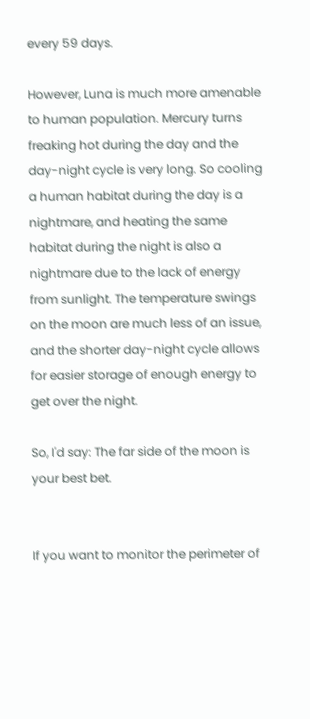every 59 days.

However, Luna is much more amenable to human population. Mercury turns freaking hot during the day and the day-night cycle is very long. So cooling a human habitat during the day is a nightmare, and heating the same habitat during the night is also a nightmare due to the lack of energy from sunlight. The temperature swings on the moon are much less of an issue, and the shorter day-night cycle allows for easier storage of enough energy to get over the night.

So, I'd say: The far side of the moon is your best bet.


If you want to monitor the perimeter of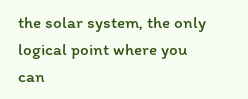the solar system, the only logical point where you can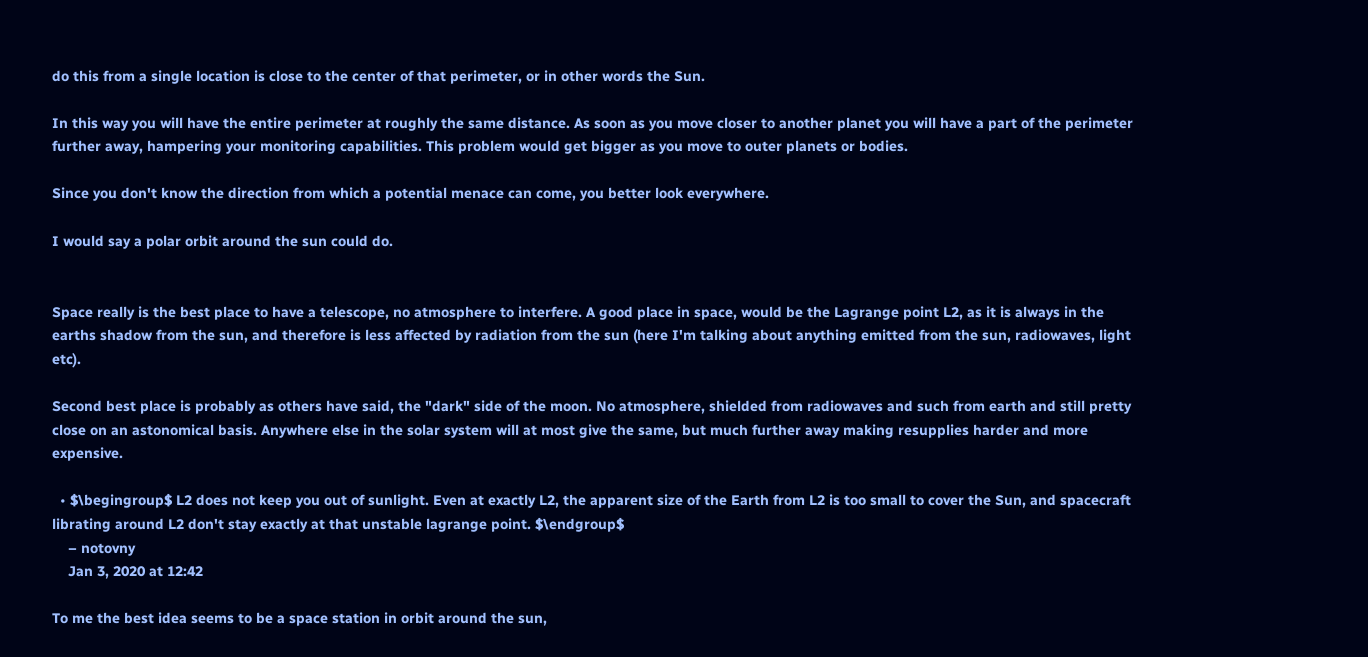do this from a single location is close to the center of that perimeter, or in other words the Sun.

In this way you will have the entire perimeter at roughly the same distance. As soon as you move closer to another planet you will have a part of the perimeter further away, hampering your monitoring capabilities. This problem would get bigger as you move to outer planets or bodies.

Since you don't know the direction from which a potential menace can come, you better look everywhere.

I would say a polar orbit around the sun could do.


Space really is the best place to have a telescope, no atmosphere to interfere. A good place in space, would be the Lagrange point L2, as it is always in the earths shadow from the sun, and therefore is less affected by radiation from the sun (here I'm talking about anything emitted from the sun, radiowaves, light etc).

Second best place is probably as others have said, the "dark" side of the moon. No atmosphere, shielded from radiowaves and such from earth and still pretty close on an astonomical basis. Anywhere else in the solar system will at most give the same, but much further away making resupplies harder and more expensive.

  • $\begingroup$ L2 does not keep you out of sunlight. Even at exactly L2, the apparent size of the Earth from L2 is too small to cover the Sun, and spacecraft librating around L2 don't stay exactly at that unstable lagrange point. $\endgroup$
    – notovny
    Jan 3, 2020 at 12:42

To me the best idea seems to be a space station in orbit around the sun,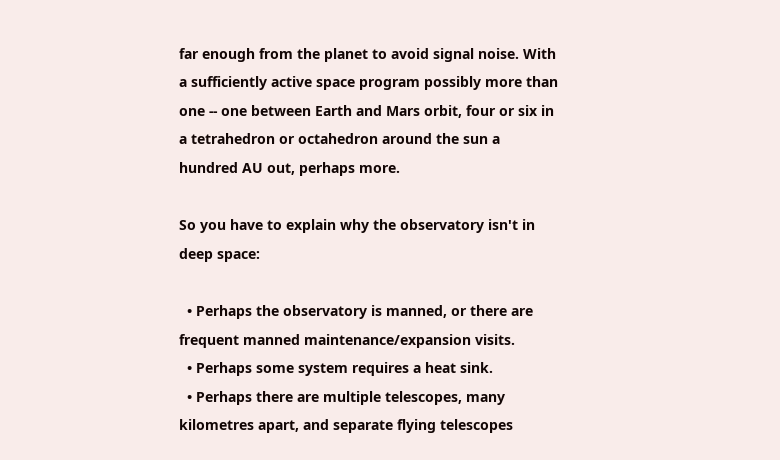far enough from the planet to avoid signal noise. With a sufficiently active space program possibly more than one -- one between Earth and Mars orbit, four or six in a tetrahedron or octahedron around the sun a hundred AU out, perhaps more.

So you have to explain why the observatory isn't in deep space:

  • Perhaps the observatory is manned, or there are frequent manned maintenance/expansion visits.
  • Perhaps some system requires a heat sink.
  • Perhaps there are multiple telescopes, many kilometres apart, and separate flying telescopes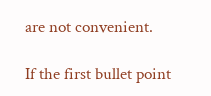are not convenient.

If the first bullet point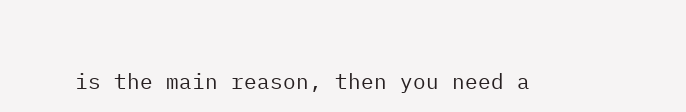is the main reason, then you need a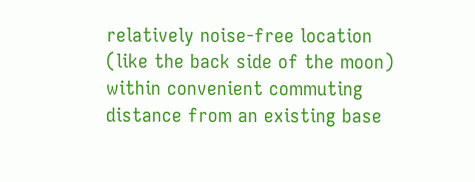relatively noise-free location (like the back side of the moon) within convenient commuting distance from an existing base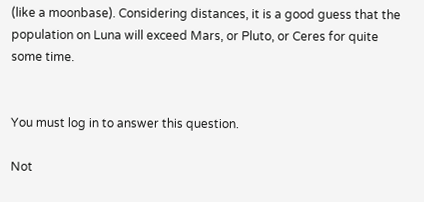(like a moonbase). Considering distances, it is a good guess that the population on Luna will exceed Mars, or Pluto, or Ceres for quite some time.


You must log in to answer this question.

Not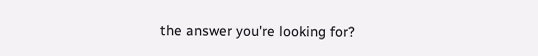the answer you're looking for?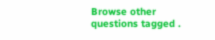Browse other questions tagged .